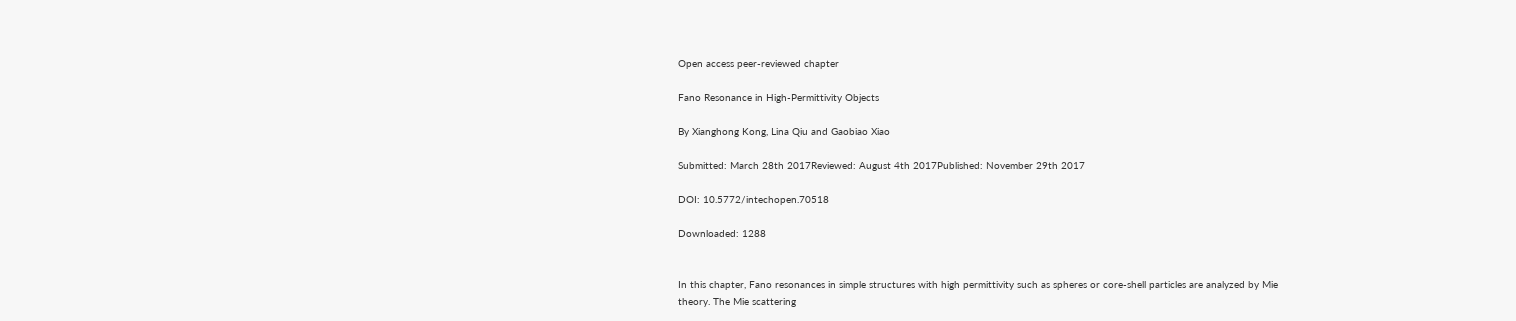Open access peer-reviewed chapter

Fano Resonance in High-Permittivity Objects

By Xianghong Kong, Lina Qiu and Gaobiao Xiao

Submitted: March 28th 2017Reviewed: August 4th 2017Published: November 29th 2017

DOI: 10.5772/intechopen.70518

Downloaded: 1288


In this chapter, Fano resonances in simple structures with high permittivity such as spheres or core-shell particles are analyzed by Mie theory. The Mie scattering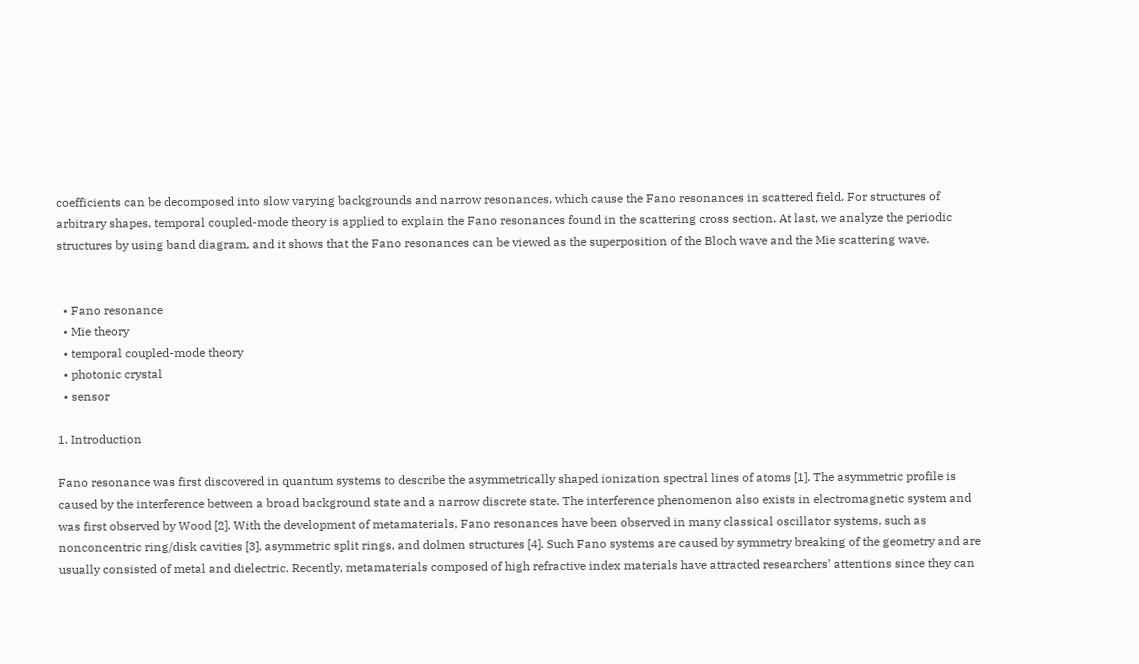coefficients can be decomposed into slow varying backgrounds and narrow resonances, which cause the Fano resonances in scattered field. For structures of arbitrary shapes, temporal coupled-mode theory is applied to explain the Fano resonances found in the scattering cross section. At last, we analyze the periodic structures by using band diagram, and it shows that the Fano resonances can be viewed as the superposition of the Bloch wave and the Mie scattering wave.


  • Fano resonance
  • Mie theory
  • temporal coupled-mode theory
  • photonic crystal
  • sensor

1. Introduction

Fano resonance was first discovered in quantum systems to describe the asymmetrically shaped ionization spectral lines of atoms [1]. The asymmetric profile is caused by the interference between a broad background state and a narrow discrete state. The interference phenomenon also exists in electromagnetic system and was first observed by Wood [2]. With the development of metamaterials, Fano resonances have been observed in many classical oscillator systems, such as nonconcentric ring/disk cavities [3], asymmetric split rings, and dolmen structures [4]. Such Fano systems are caused by symmetry breaking of the geometry and are usually consisted of metal and dielectric. Recently, metamaterials composed of high refractive index materials have attracted researchers’ attentions since they can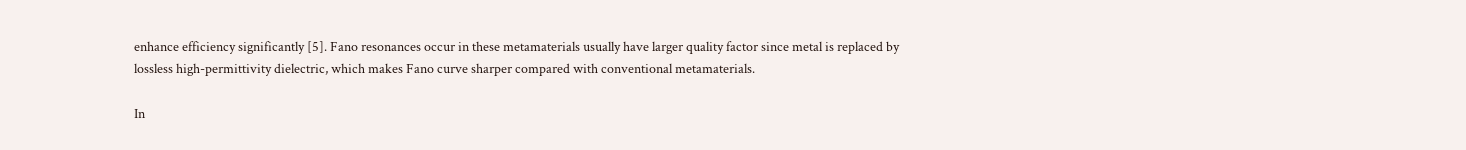enhance efficiency significantly [5]. Fano resonances occur in these metamaterials usually have larger quality factor since metal is replaced by lossless high-permittivity dielectric, which makes Fano curve sharper compared with conventional metamaterials.

In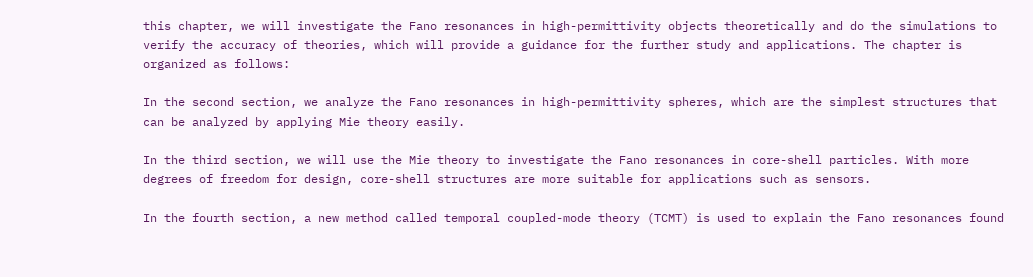this chapter, we will investigate the Fano resonances in high-permittivity objects theoretically and do the simulations to verify the accuracy of theories, which will provide a guidance for the further study and applications. The chapter is organized as follows:

In the second section, we analyze the Fano resonances in high-permittivity spheres, which are the simplest structures that can be analyzed by applying Mie theory easily.

In the third section, we will use the Mie theory to investigate the Fano resonances in core-shell particles. With more degrees of freedom for design, core-shell structures are more suitable for applications such as sensors.

In the fourth section, a new method called temporal coupled-mode theory (TCMT) is used to explain the Fano resonances found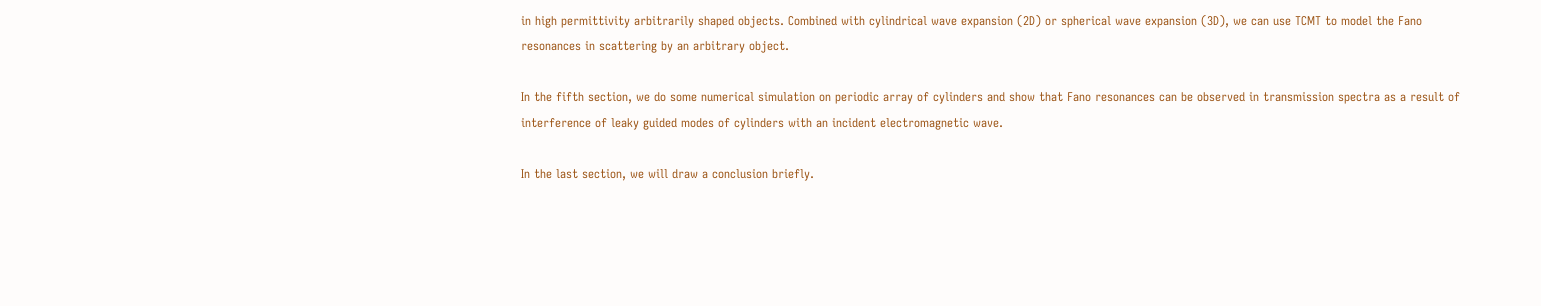in high permittivity arbitrarily shaped objects. Combined with cylindrical wave expansion (2D) or spherical wave expansion (3D), we can use TCMT to model the Fano resonances in scattering by an arbitrary object.

In the fifth section, we do some numerical simulation on periodic array of cylinders and show that Fano resonances can be observed in transmission spectra as a result of interference of leaky guided modes of cylinders with an incident electromagnetic wave.

In the last section, we will draw a conclusion briefly.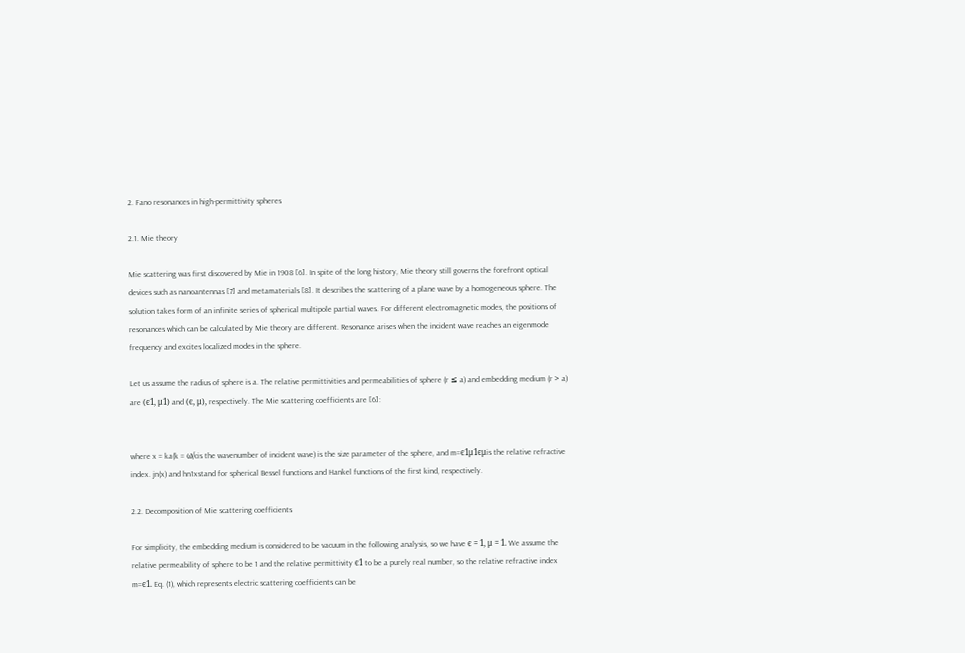2. Fano resonances in high-permittivity spheres

2.1. Mie theory

Mie scattering was first discovered by Mie in 1908 [6]. In spite of the long history, Mie theory still governs the forefront optical devices such as nanoantennas [7] and metamaterials [8]. It describes the scattering of a plane wave by a homogeneous sphere. The solution takes form of an infinite series of spherical multipole partial waves. For different electromagnetic modes, the positions of resonances which can be calculated by Mie theory are different. Resonance arises when the incident wave reaches an eigenmode frequency and excites localized modes in the sphere.

Let us assume the radius of sphere is a. The relative permittivities and permeabilities of sphere (r ≤ a) and embedding medium (r > a) are (ϵ1, μ1) and (ϵ, μ), respectively. The Mie scattering coefficients are [6]:


where x = ka(k = ω/cis the wavenumber of incident wave) is the size parameter of the sphere, and m=ϵ1μ1ϵμis the relative refractive index. jn(x) and hn1xstand for spherical Bessel functions and Hankel functions of the first kind, respectively.

2.2. Decomposition of Mie scattering coefficients

For simplicity, the embedding medium is considered to be vacuum in the following analysis, so we have ϵ = 1, μ = 1. We assume the relative permeability of sphere to be 1 and the relative permittivity ϵ1 to be a purely real number, so the relative refractive index m=ϵ1. Eq. (1), which represents electric scattering coefficients can be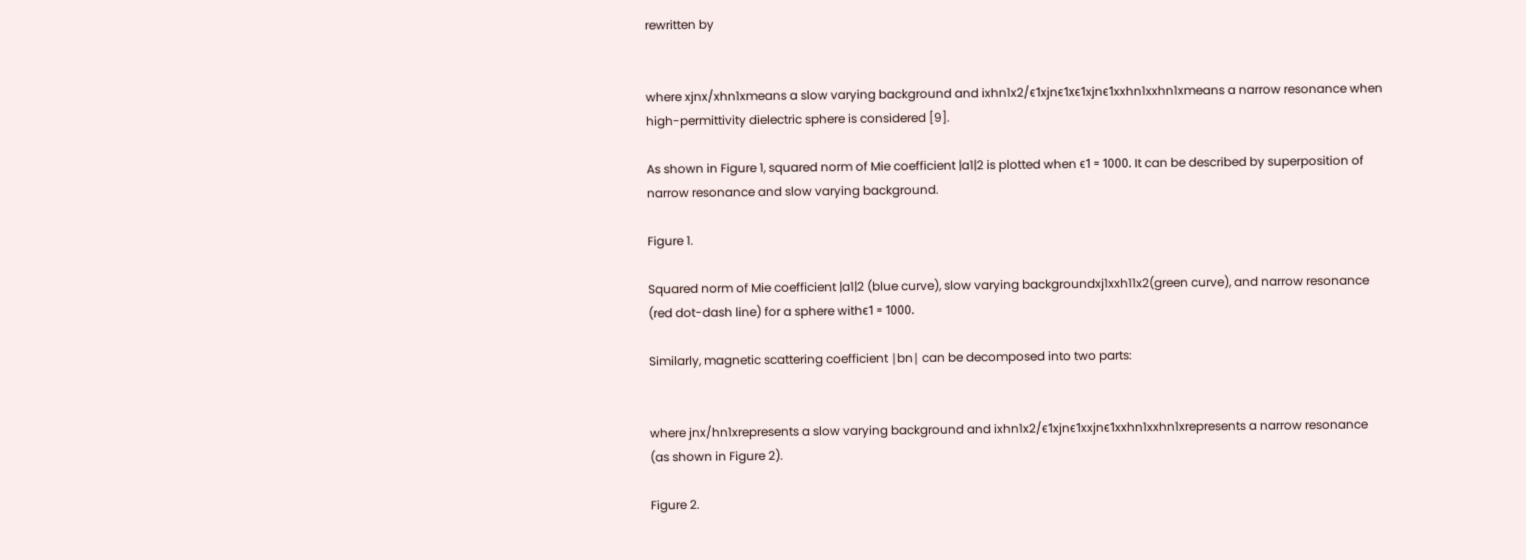rewritten by


where xjnx/xhn1xmeans a slow varying background and ixhn1x2/ϵ1xjnϵ1xϵ1xjnϵ1xxhn1xxhn1xmeans a narrow resonance when high-permittivity dielectric sphere is considered [9].

As shown in Figure 1, squared norm of Mie coefficient |a1|2 is plotted when ϵ1 = 1000. It can be described by superposition of narrow resonance and slow varying background.

Figure 1.

Squared norm of Mie coefficient |a1|2 (blue curve), slow varying backgroundxj1xxh11x2(green curve), and narrow resonance (red dot-dash line) for a sphere withϵ1 = 1000.

Similarly, magnetic scattering coefficient ∣bn∣ can be decomposed into two parts:


where jnx/hn1xrepresents a slow varying background and ixhn1x2/ϵ1xjnϵ1xxjnϵ1xxhn1xxhn1xrepresents a narrow resonance (as shown in Figure 2).

Figure 2.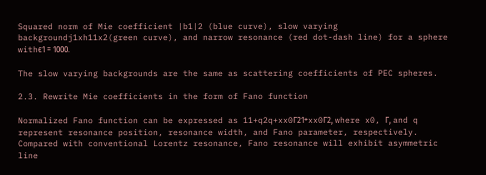Squared norm of Mie coefficient |b1|2 (blue curve), slow varying backgroundj1xh11x2(green curve), and narrow resonance (red dot-dash line) for a sphere withϵ1 = 1000.

The slow varying backgrounds are the same as scattering coefficients of PEC spheres.

2.3. Rewrite Mie coefficients in the form of Fano function

Normalized Fano function can be expressed as 11+q2q+xx0Γ21+xx0Γ2, where x0, Γ, and q represent resonance position, resonance width, and Fano parameter, respectively. Compared with conventional Lorentz resonance, Fano resonance will exhibit asymmetric line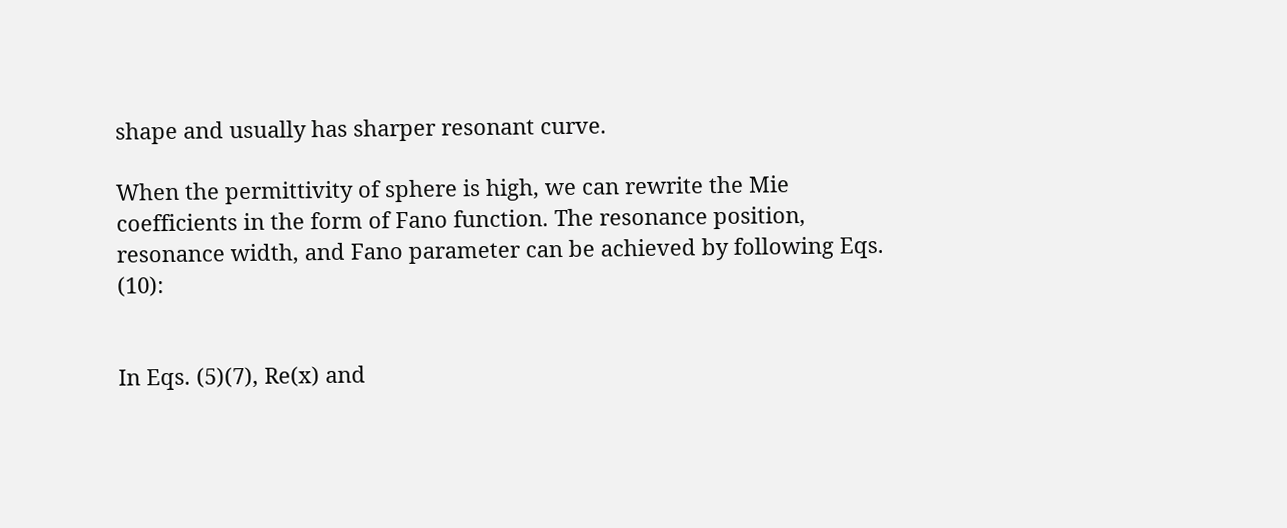shape and usually has sharper resonant curve.

When the permittivity of sphere is high, we can rewrite the Mie coefficients in the form of Fano function. The resonance position, resonance width, and Fano parameter can be achieved by following Eqs. (10):


In Eqs. (5)(7), Re(x) and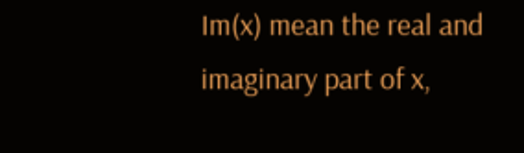Im(x) mean the real and imaginary part of x,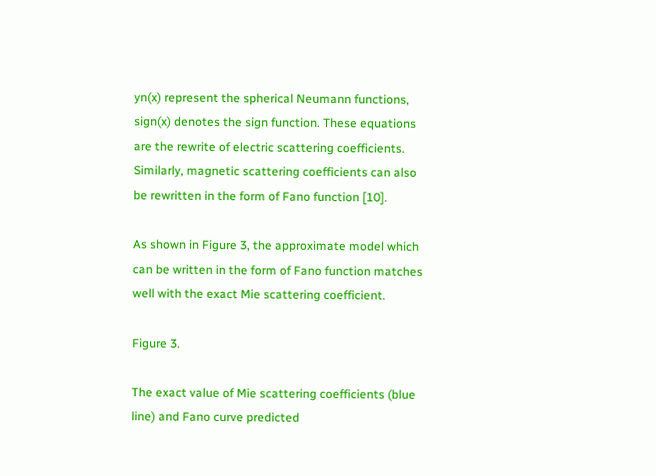yn(x) represent the spherical Neumann functions, sign(x) denotes the sign function. These equations are the rewrite of electric scattering coefficients. Similarly, magnetic scattering coefficients can also be rewritten in the form of Fano function [10].

As shown in Figure 3, the approximate model which can be written in the form of Fano function matches well with the exact Mie scattering coefficient.

Figure 3.

The exact value of Mie scattering coefficients (blue line) and Fano curve predicted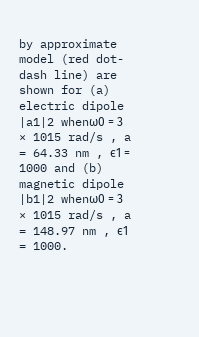by approximate model (red dot-dash line) are shown for (a) electric dipole |a1|2 whenω0 = 3 × 1015 rad/s , a = 64.33 nm , ϵ1 = 1000 and (b) magnetic dipole |b1|2 whenω0 = 3 × 1015 rad/s , a = 148.97 nm , ϵ1 = 1000.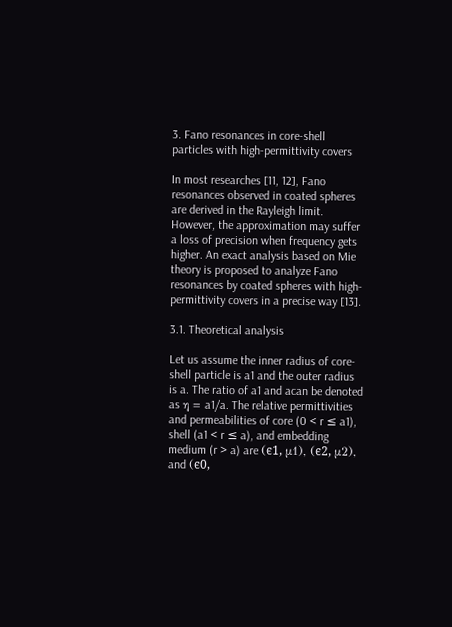3. Fano resonances in core-shell particles with high-permittivity covers

In most researches [11, 12], Fano resonances observed in coated spheres are derived in the Rayleigh limit. However, the approximation may suffer a loss of precision when frequency gets higher. An exact analysis based on Mie theory is proposed to analyze Fano resonances by coated spheres with high-permittivity covers in a precise way [13].

3.1. Theoretical analysis

Let us assume the inner radius of core-shell particle is a1 and the outer radius is a. The ratio of a1 and acan be denoted as η = a1/a. The relative permittivities and permeabilities of core (0 < r ≤ a1), shell (a1 < r ≤ a), and embedding medium (r > a) are (ϵ1, μ1), (ϵ2, μ2), and (ϵ0,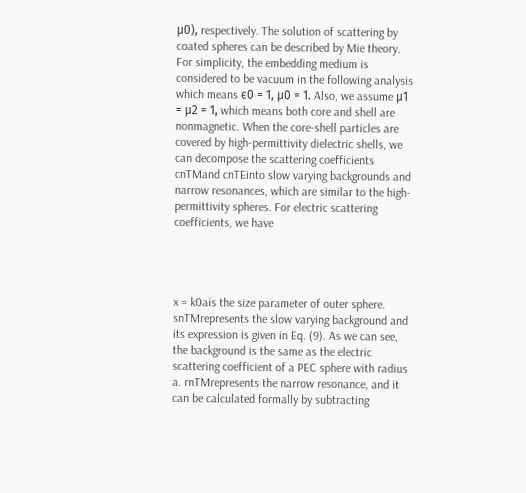μ0), respectively. The solution of scattering by coated spheres can be described by Mie theory. For simplicity, the embedding medium is considered to be vacuum in the following analysis which means ϵ0 = 1, μ0 = 1. Also, we assume μ1 = μ2 = 1, which means both core and shell are nonmagnetic. When the core-shell particles are covered by high-permittivity dielectric shells, we can decompose the scattering coefficients cnTMand cnTEinto slow varying backgrounds and narrow resonances, which are similar to the high-permittivity spheres. For electric scattering coefficients, we have




x = k0ais the size parameter of outer sphere. snTMrepresents the slow varying background and its expression is given in Eq. (9). As we can see, the background is the same as the electric scattering coefficient of a PEC sphere with radius a. rnTMrepresents the narrow resonance, and it can be calculated formally by subtracting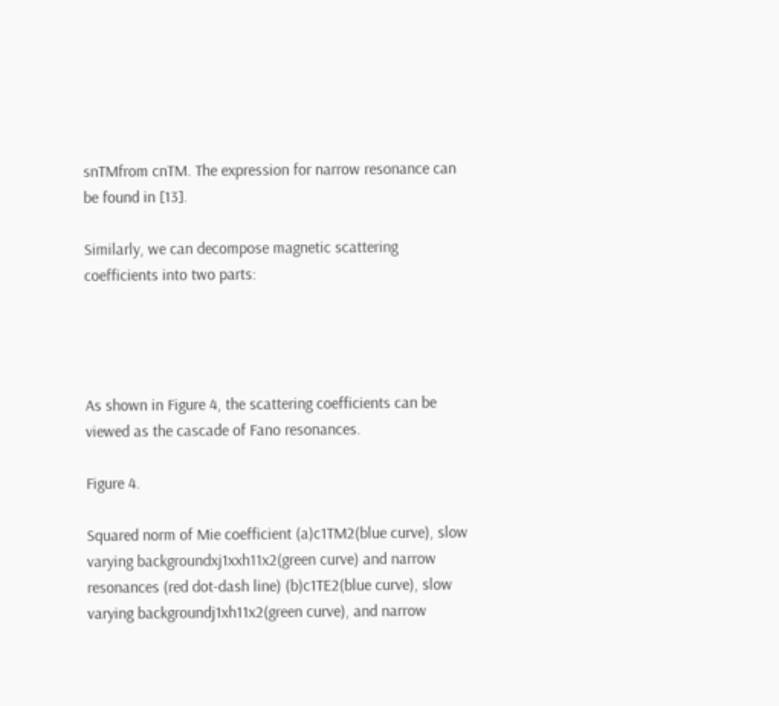snTMfrom cnTM. The expression for narrow resonance can be found in [13].

Similarly, we can decompose magnetic scattering coefficients into two parts:




As shown in Figure 4, the scattering coefficients can be viewed as the cascade of Fano resonances.

Figure 4.

Squared norm of Mie coefficient (a)c1TM2(blue curve), slow varying backgroundxj1xxh11x2(green curve) and narrow resonances (red dot-dash line) (b)c1TE2(blue curve), slow varying backgroundj1xh11x2(green curve), and narrow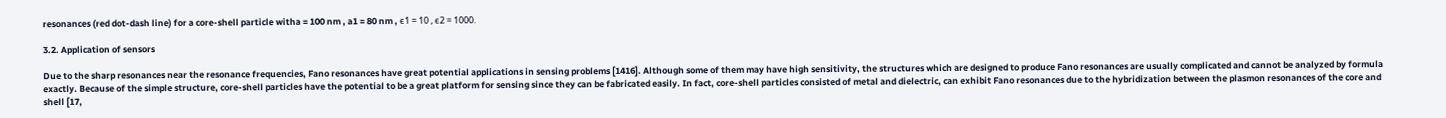resonances (red dot-dash line) for a core-shell particle witha = 100 nm , a1 = 80 nm , ϵ1 = 10 , ϵ2 = 1000.

3.2. Application of sensors

Due to the sharp resonances near the resonance frequencies, Fano resonances have great potential applications in sensing problems [1416]. Although some of them may have high sensitivity, the structures which are designed to produce Fano resonances are usually complicated and cannot be analyzed by formula exactly. Because of the simple structure, core-shell particles have the potential to be a great platform for sensing since they can be fabricated easily. In fact, core-shell particles consisted of metal and dielectric, can exhibit Fano resonances due to the hybridization between the plasmon resonances of the core and shell [17,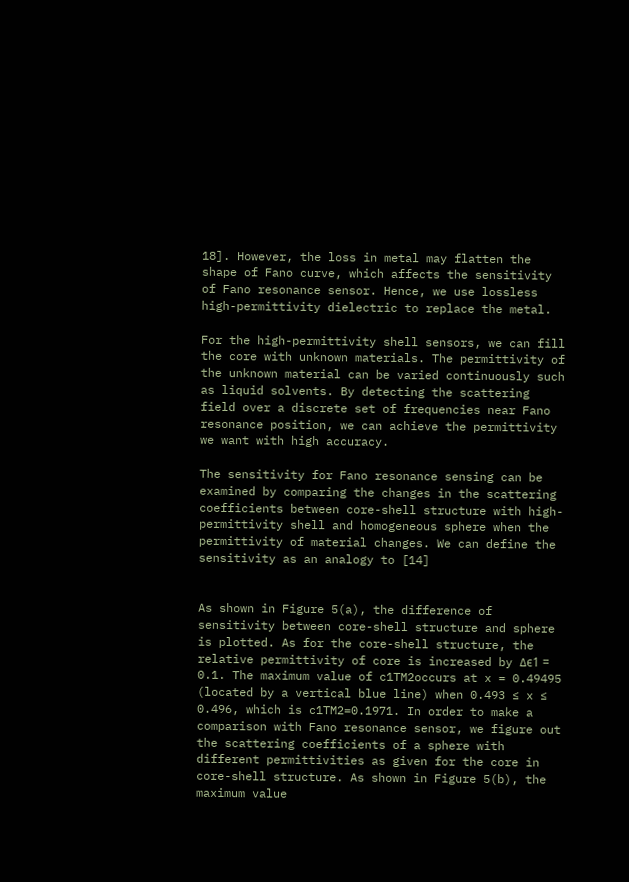18]. However, the loss in metal may flatten the shape of Fano curve, which affects the sensitivity of Fano resonance sensor. Hence, we use lossless high-permittivity dielectric to replace the metal.

For the high-permittivity shell sensors, we can fill the core with unknown materials. The permittivity of the unknown material can be varied continuously such as liquid solvents. By detecting the scattering field over a discrete set of frequencies near Fano resonance position, we can achieve the permittivity we want with high accuracy.

The sensitivity for Fano resonance sensing can be examined by comparing the changes in the scattering coefficients between core-shell structure with high-permittivity shell and homogeneous sphere when the permittivity of material changes. We can define the sensitivity as an analogy to [14]


As shown in Figure 5(a), the difference of sensitivity between core-shell structure and sphere is plotted. As for the core-shell structure, the relative permittivity of core is increased by ∆ϵ1 = 0.1. The maximum value of c1TM2occurs at x = 0.49495 (located by a vertical blue line) when 0.493 ≤ x ≤ 0.496, which is c1TM2=0.1971. In order to make a comparison with Fano resonance sensor, we figure out the scattering coefficients of a sphere with different permittivities as given for the core in core-shell structure. As shown in Figure 5(b), the maximum value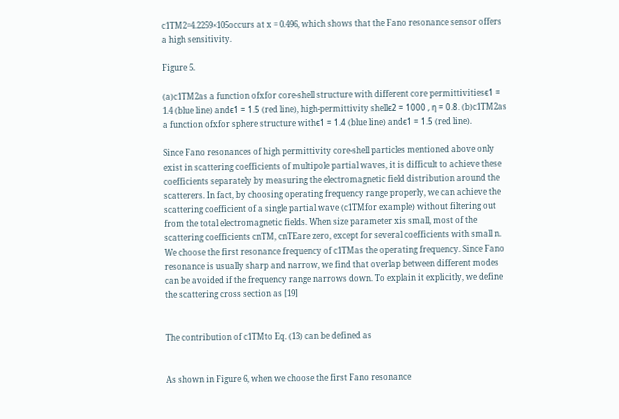c1TM2=4.2259×105occurs at x = 0.496, which shows that the Fano resonance sensor offers a high sensitivity.

Figure 5.

(a)c1TM2as a function ofxfor core-shell structure with different core permittivitiesϵ1 = 1.4 (blue line) andϵ1 = 1.5 (red line), high-permittivity shellϵ2 = 1000 , η = 0.8. (b)c1TM2as a function ofxfor sphere structure withϵ1 = 1.4 (blue line) andϵ1 = 1.5 (red line).

Since Fano resonances of high permittivity core-shell particles mentioned above only exist in scattering coefficients of multipole partial waves, it is difficult to achieve these coefficients separately by measuring the electromagnetic field distribution around the scatterers. In fact, by choosing operating frequency range properly, we can achieve the scattering coefficient of a single partial wave (c1TMfor example) without filtering out from the total electromagnetic fields. When size parameter xis small, most of the scattering coefficients cnTM, cnTEare zero, except for several coefficients with small n. We choose the first resonance frequency of c1TMas the operating frequency. Since Fano resonance is usually sharp and narrow, we find that overlap between different modes can be avoided if the frequency range narrows down. To explain it explicitly, we define the scattering cross section as [19]


The contribution of c1TMto Eq. (13) can be defined as


As shown in Figure 6, when we choose the first Fano resonance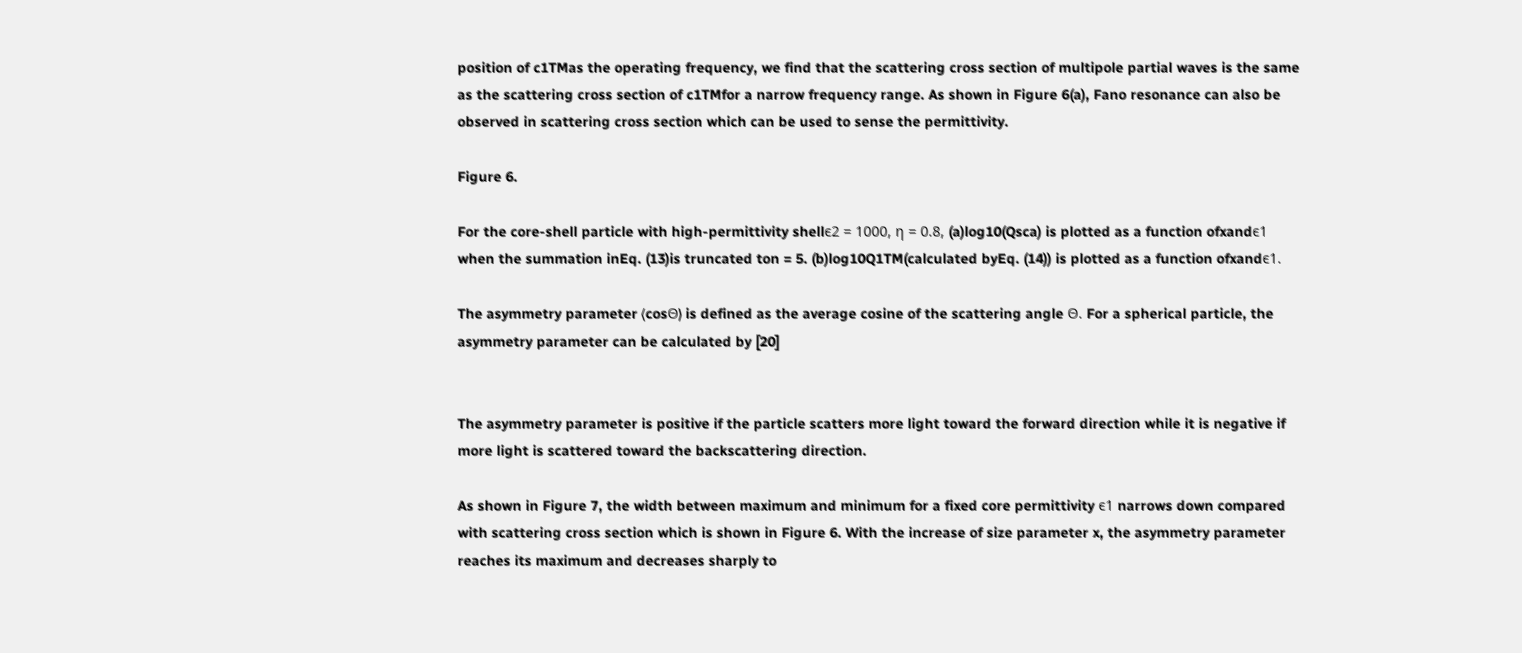position of c1TMas the operating frequency, we find that the scattering cross section of multipole partial waves is the same as the scattering cross section of c1TMfor a narrow frequency range. As shown in Figure 6(a), Fano resonance can also be observed in scattering cross section which can be used to sense the permittivity.

Figure 6.

For the core-shell particle with high-permittivity shellϵ2 = 1000, η = 0.8, (a)log10(Qsca) is plotted as a function ofxandϵ1 when the summation inEq. (13)is truncated ton = 5. (b)log10Q1TM(calculated byEq. (14)) is plotted as a function ofxandϵ1.

The asymmetry parameter ⟨cosΘ⟩ is defined as the average cosine of the scattering angle Θ. For a spherical particle, the asymmetry parameter can be calculated by [20]


The asymmetry parameter is positive if the particle scatters more light toward the forward direction while it is negative if more light is scattered toward the backscattering direction.

As shown in Figure 7, the width between maximum and minimum for a fixed core permittivity ϵ1 narrows down compared with scattering cross section which is shown in Figure 6. With the increase of size parameter x, the asymmetry parameter reaches its maximum and decreases sharply to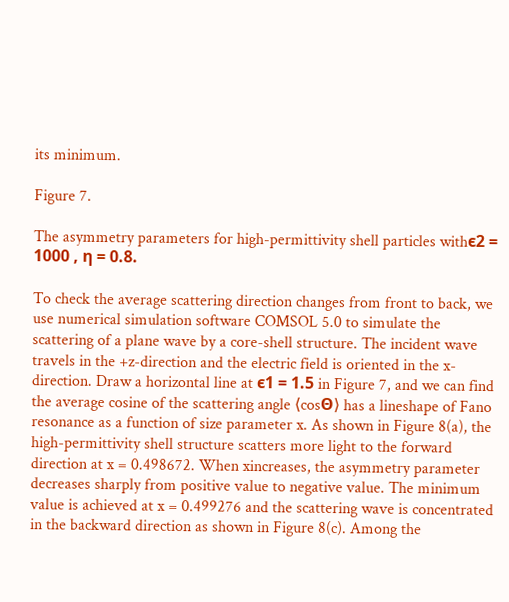its minimum.

Figure 7.

The asymmetry parameters for high-permittivity shell particles withϵ2 = 1000 , η = 0.8.

To check the average scattering direction changes from front to back, we use numerical simulation software COMSOL 5.0 to simulate the scattering of a plane wave by a core-shell structure. The incident wave travels in the +z-direction and the electric field is oriented in the x-direction. Draw a horizontal line at ϵ1 = 1.5 in Figure 7, and we can find the average cosine of the scattering angle ⟨cosΘ⟩ has a lineshape of Fano resonance as a function of size parameter x. As shown in Figure 8(a), the high-permittivity shell structure scatters more light to the forward direction at x = 0.498672. When xincreases, the asymmetry parameter decreases sharply from positive value to negative value. The minimum value is achieved at x = 0.499276 and the scattering wave is concentrated in the backward direction as shown in Figure 8(c). Among the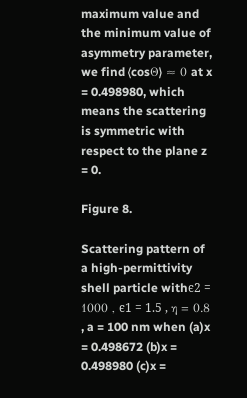maximum value and the minimum value of asymmetry parameter, we find ⟨cosΘ⟩ ≈ 0 at x = 0.498980, which means the scattering is symmetric with respect to the plane z = 0.

Figure 8.

Scattering pattern of a high-permittivity shell particle withϵ2 = 1000 , ϵ1 = 1.5 , η = 0.8 , a = 100 nm when (a)x = 0.498672 (b)x = 0.498980 (c)x =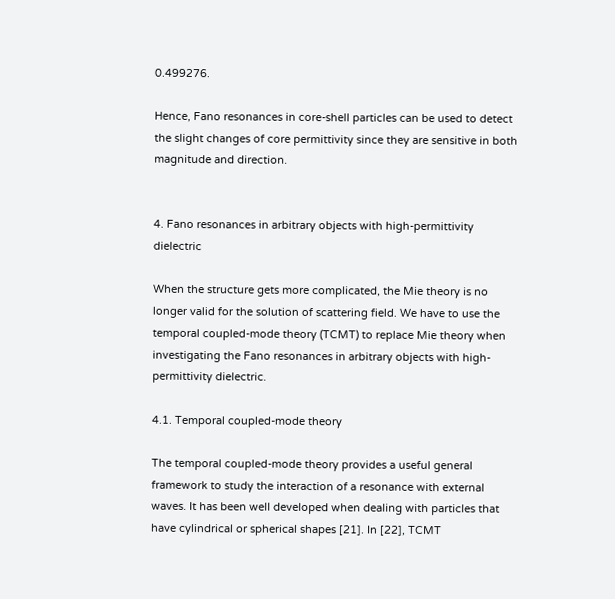0.499276.

Hence, Fano resonances in core-shell particles can be used to detect the slight changes of core permittivity since they are sensitive in both magnitude and direction.


4. Fano resonances in arbitrary objects with high-permittivity dielectric

When the structure gets more complicated, the Mie theory is no longer valid for the solution of scattering field. We have to use the temporal coupled-mode theory (TCMT) to replace Mie theory when investigating the Fano resonances in arbitrary objects with high-permittivity dielectric.

4.1. Temporal coupled-mode theory

The temporal coupled-mode theory provides a useful general framework to study the interaction of a resonance with external waves. It has been well developed when dealing with particles that have cylindrical or spherical shapes [21]. In [22], TCMT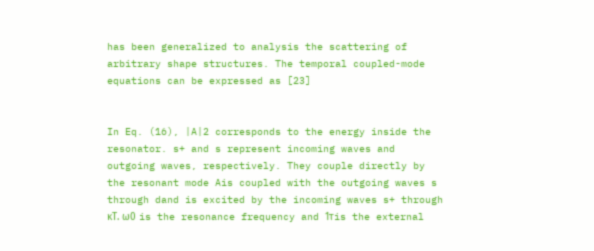has been generalized to analysis the scattering of arbitrary shape structures. The temporal coupled-mode equations can be expressed as [23]


In Eq. (16), |A|2 corresponds to the energy inside the resonator. s+ and s represent incoming waves and outgoing waves, respectively. They couple directly by the resonant mode Ais coupled with the outgoing waves s through dand is excited by the incoming waves s+ through κT. ω0 is the resonance frequency and 1τis the external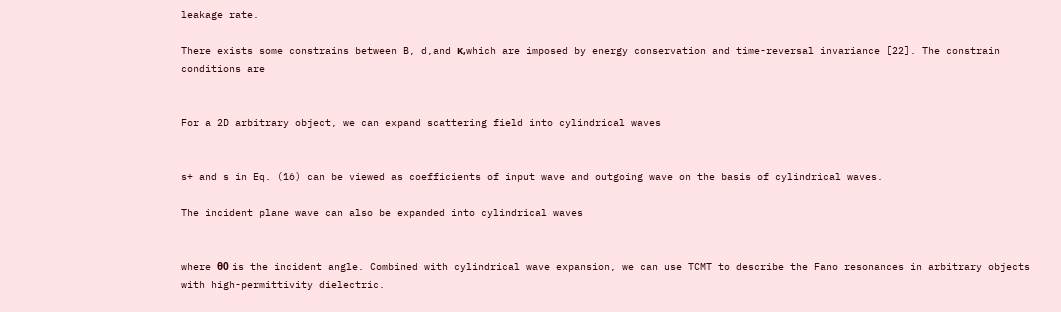leakage rate.

There exists some constrains between B, d,and κ,which are imposed by energy conservation and time-reversal invariance [22]. The constrain conditions are


For a 2D arbitrary object, we can expand scattering field into cylindrical waves


s+ and s in Eq. (16) can be viewed as coefficients of input wave and outgoing wave on the basis of cylindrical waves.

The incident plane wave can also be expanded into cylindrical waves


where θ0 is the incident angle. Combined with cylindrical wave expansion, we can use TCMT to describe the Fano resonances in arbitrary objects with high-permittivity dielectric.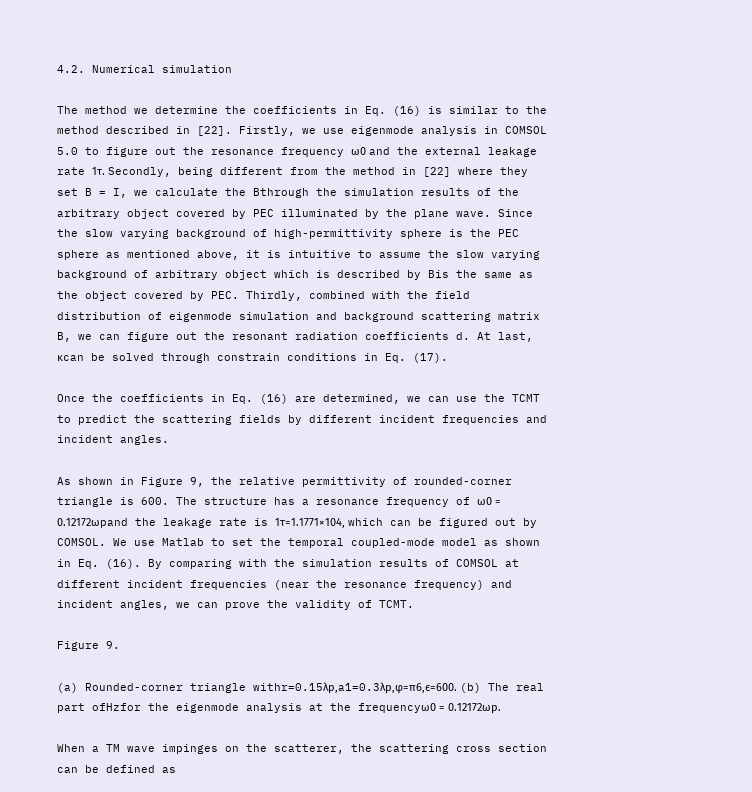4.2. Numerical simulation

The method we determine the coefficients in Eq. (16) is similar to the method described in [22]. Firstly, we use eigenmode analysis in COMSOL 5.0 to figure out the resonance frequency ω0 and the external leakage rate 1τ. Secondly, being different from the method in [22] where they set B = I, we calculate the Bthrough the simulation results of the arbitrary object covered by PEC illuminated by the plane wave. Since the slow varying background of high-permittivity sphere is the PEC sphere as mentioned above, it is intuitive to assume the slow varying background of arbitrary object which is described by Bis the same as the object covered by PEC. Thirdly, combined with the field distribution of eigenmode simulation and background scattering matrix B, we can figure out the resonant radiation coefficients d. At last, κcan be solved through constrain conditions in Eq. (17).

Once the coefficients in Eq. (16) are determined, we can use the TCMT to predict the scattering fields by different incident frequencies and incident angles.

As shown in Figure 9, the relative permittivity of rounded-corner triangle is 600. The structure has a resonance frequency of ω0 = 0.12172ωpand the leakage rate is 1τ=1.1771×104, which can be figured out by COMSOL. We use Matlab to set the temporal coupled-mode model as shown in Eq. (16). By comparing with the simulation results of COMSOL at different incident frequencies (near the resonance frequency) and incident angles, we can prove the validity of TCMT.

Figure 9.

(a) Rounded-corner triangle withr=0.15λp,a1=0.3λp,φ=π6,ϵ=600. (b) The real part ofHzfor the eigenmode analysis at the frequencyω0 = 0.12172ωp.

When a TM wave impinges on the scatterer, the scattering cross section can be defined as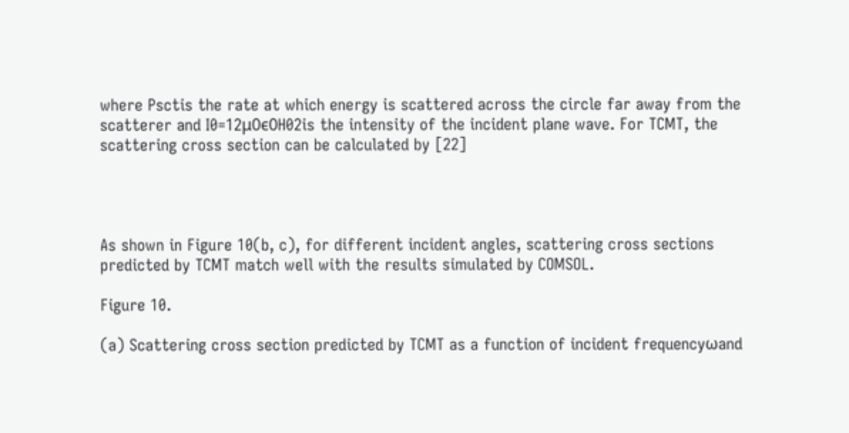where Psctis the rate at which energy is scattered across the circle far away from the scatterer and I0=12μ0ϵ0H02is the intensity of the incident plane wave. For TCMT, the scattering cross section can be calculated by [22]




As shown in Figure 10(b, c), for different incident angles, scattering cross sections predicted by TCMT match well with the results simulated by COMSOL.

Figure 10.

(a) Scattering cross section predicted by TCMT as a function of incident frequencyωand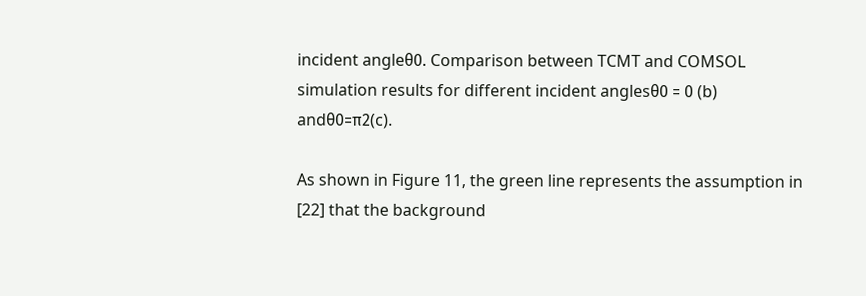incident angleθ0. Comparison between TCMT and COMSOL simulation results for different incident anglesθ0 = 0 (b) andθ0=π2(c).

As shown in Figure 11, the green line represents the assumption in [22] that the background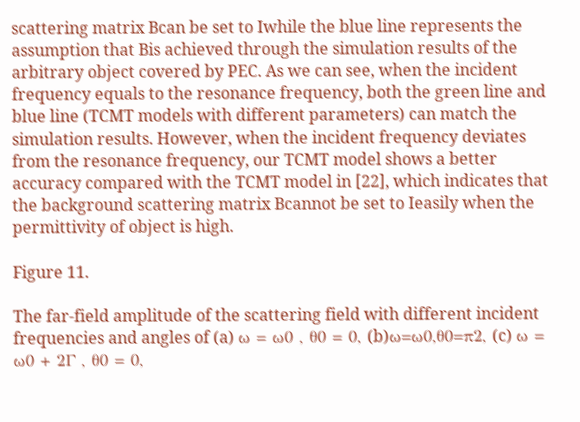scattering matrix Bcan be set to Iwhile the blue line represents the assumption that Bis achieved through the simulation results of the arbitrary object covered by PEC. As we can see, when the incident frequency equals to the resonance frequency, both the green line and blue line (TCMT models with different parameters) can match the simulation results. However, when the incident frequency deviates from the resonance frequency, our TCMT model shows a better accuracy compared with the TCMT model in [22], which indicates that the background scattering matrix Bcannot be set to Ieasily when the permittivity of object is high.

Figure 11.

The far-field amplitude of the scattering field with different incident frequencies and angles of (a) ω = ω0 , θ0 = 0, (b)ω=ω0,θ0=π2, (c) ω = ω0 + 2Γ , θ0 = 0,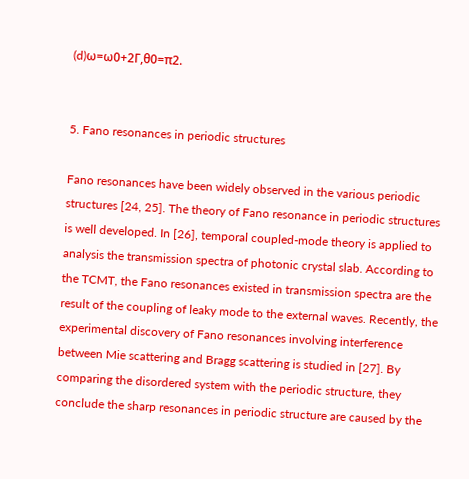(d)ω=ω0+2Γ,θ0=π2.


5. Fano resonances in periodic structures

Fano resonances have been widely observed in the various periodic structures [24, 25]. The theory of Fano resonance in periodic structures is well developed. In [26], temporal coupled-mode theory is applied to analysis the transmission spectra of photonic crystal slab. According to the TCMT, the Fano resonances existed in transmission spectra are the result of the coupling of leaky mode to the external waves. Recently, the experimental discovery of Fano resonances involving interference between Mie scattering and Bragg scattering is studied in [27]. By comparing the disordered system with the periodic structure, they conclude the sharp resonances in periodic structure are caused by the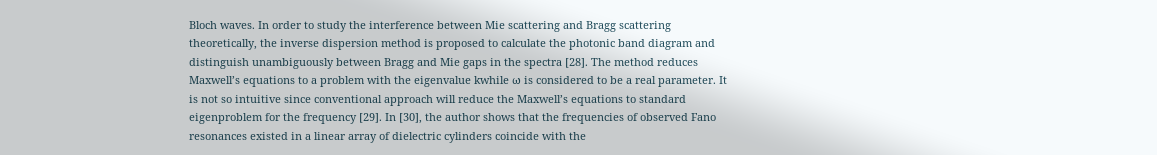Bloch waves. In order to study the interference between Mie scattering and Bragg scattering theoretically, the inverse dispersion method is proposed to calculate the photonic band diagram and distinguish unambiguously between Bragg and Mie gaps in the spectra [28]. The method reduces Maxwell’s equations to a problem with the eigenvalue kwhile ω is considered to be a real parameter. It is not so intuitive since conventional approach will reduce the Maxwell’s equations to standard eigenproblem for the frequency [29]. In [30], the author shows that the frequencies of observed Fano resonances existed in a linear array of dielectric cylinders coincide with the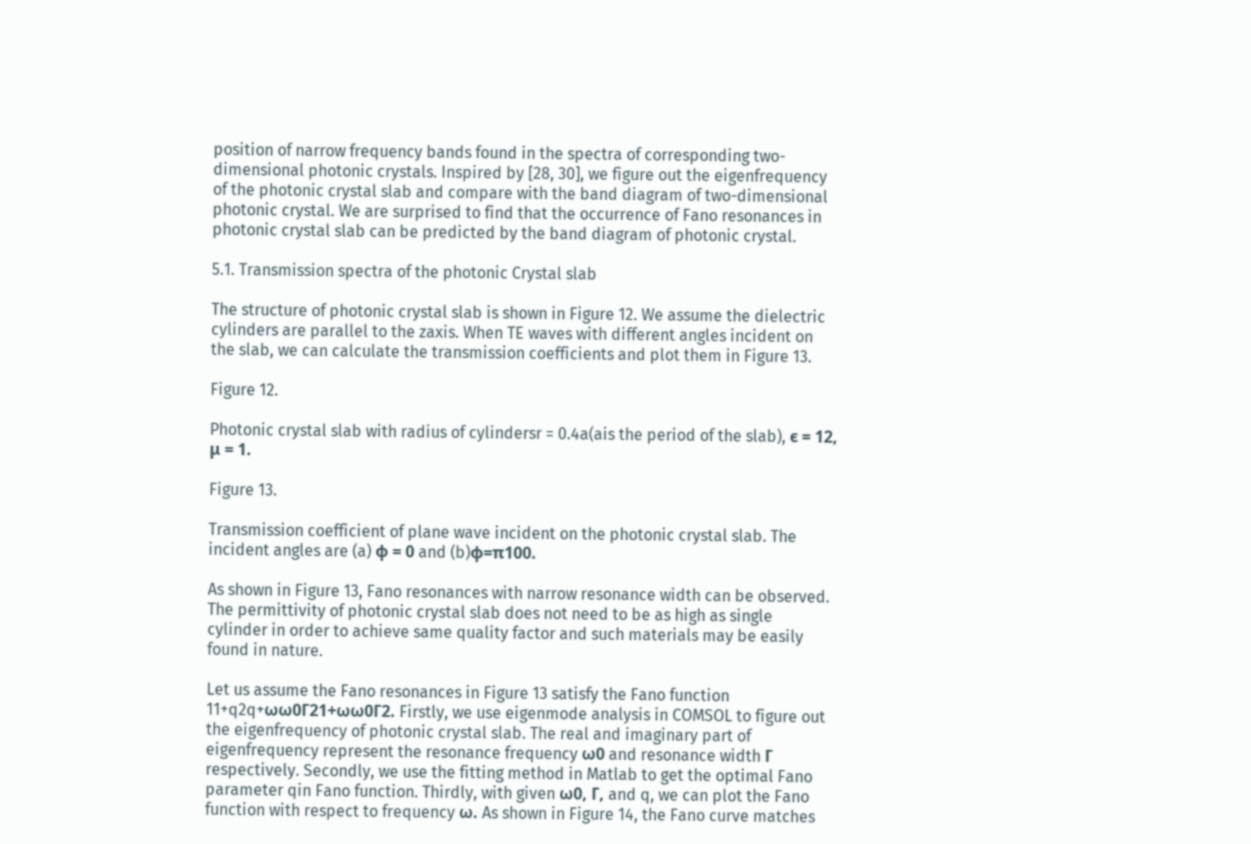position of narrow frequency bands found in the spectra of corresponding two-dimensional photonic crystals. Inspired by [28, 30], we figure out the eigenfrequency of the photonic crystal slab and compare with the band diagram of two-dimensional photonic crystal. We are surprised to find that the occurrence of Fano resonances in photonic crystal slab can be predicted by the band diagram of photonic crystal.

5.1. Transmission spectra of the photonic Crystal slab

The structure of photonic crystal slab is shown in Figure 12. We assume the dielectric cylinders are parallel to the zaxis. When TE waves with different angles incident on the slab, we can calculate the transmission coefficients and plot them in Figure 13.

Figure 12.

Photonic crystal slab with radius of cylindersr = 0.4a(ais the period of the slab), ϵ = 12, μ = 1.

Figure 13.

Transmission coefficient of plane wave incident on the photonic crystal slab. The incident angles are (a) ϕ = 0 and (b)ϕ=π100.

As shown in Figure 13, Fano resonances with narrow resonance width can be observed. The permittivity of photonic crystal slab does not need to be as high as single cylinder in order to achieve same quality factor and such materials may be easily found in nature.

Let us assume the Fano resonances in Figure 13 satisfy the Fano function 11+q2q+ωω0Γ21+ωω0Γ2. Firstly, we use eigenmode analysis in COMSOL to figure out the eigenfrequency of photonic crystal slab. The real and imaginary part of eigenfrequency represent the resonance frequency ω0 and resonance width Γ respectively. Secondly, we use the fitting method in Matlab to get the optimal Fano parameter qin Fano function. Thirdly, with given ω0, Γ, and q, we can plot the Fano function with respect to frequency ω. As shown in Figure 14, the Fano curve matches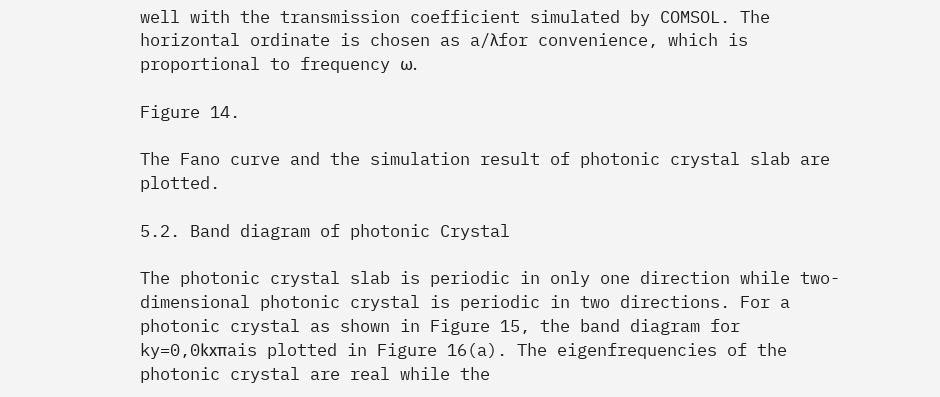well with the transmission coefficient simulated by COMSOL. The horizontal ordinate is chosen as a/λfor convenience, which is proportional to frequency ω.

Figure 14.

The Fano curve and the simulation result of photonic crystal slab are plotted.

5.2. Band diagram of photonic Crystal

The photonic crystal slab is periodic in only one direction while two-dimensional photonic crystal is periodic in two directions. For a photonic crystal as shown in Figure 15, the band diagram for ky=0,0kxπais plotted in Figure 16(a). The eigenfrequencies of the photonic crystal are real while the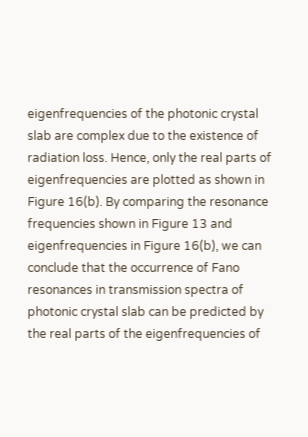eigenfrequencies of the photonic crystal slab are complex due to the existence of radiation loss. Hence, only the real parts of eigenfrequencies are plotted as shown in Figure 16(b). By comparing the resonance frequencies shown in Figure 13 and eigenfrequencies in Figure 16(b), we can conclude that the occurrence of Fano resonances in transmission spectra of photonic crystal slab can be predicted by the real parts of the eigenfrequencies of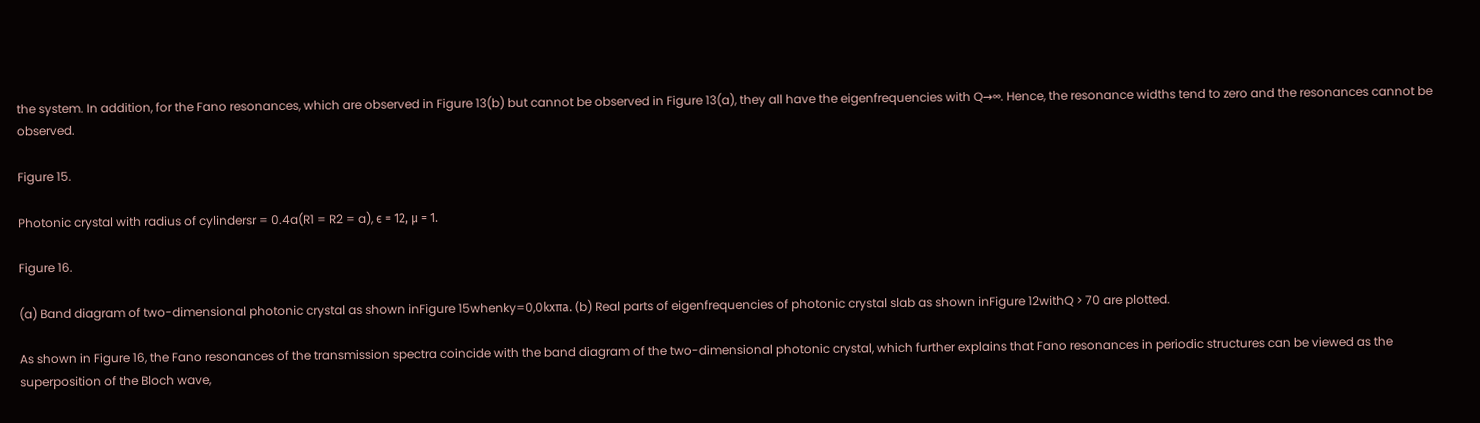the system. In addition, for the Fano resonances, which are observed in Figure 13(b) but cannot be observed in Figure 13(a), they all have the eigenfrequencies with Q→∞. Hence, the resonance widths tend to zero and the resonances cannot be observed.

Figure 15.

Photonic crystal with radius of cylindersr = 0.4a(R1 = R2 = a), ϵ = 12, μ = 1.

Figure 16.

(a) Band diagram of two-dimensional photonic crystal as shown inFigure 15whenky=0,0kxπa. (b) Real parts of eigenfrequencies of photonic crystal slab as shown inFigure 12withQ > 70 are plotted.

As shown in Figure 16, the Fano resonances of the transmission spectra coincide with the band diagram of the two-dimensional photonic crystal, which further explains that Fano resonances in periodic structures can be viewed as the superposition of the Bloch wave,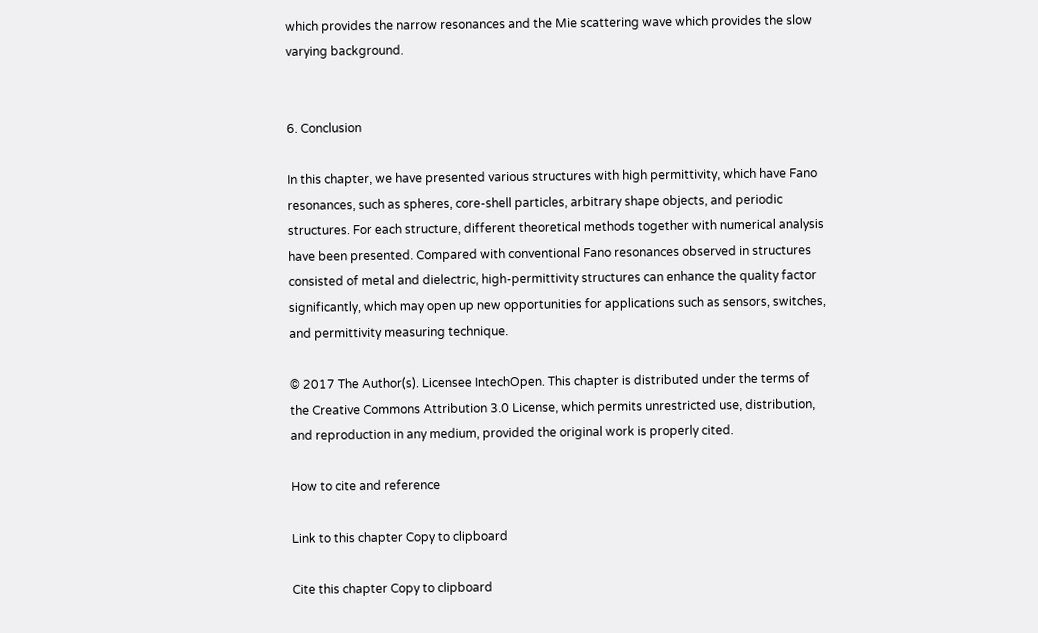which provides the narrow resonances and the Mie scattering wave which provides the slow varying background.


6. Conclusion

In this chapter, we have presented various structures with high permittivity, which have Fano resonances, such as spheres, core-shell particles, arbitrary shape objects, and periodic structures. For each structure, different theoretical methods together with numerical analysis have been presented. Compared with conventional Fano resonances observed in structures consisted of metal and dielectric, high-permittivity structures can enhance the quality factor significantly, which may open up new opportunities for applications such as sensors, switches, and permittivity measuring technique.

© 2017 The Author(s). Licensee IntechOpen. This chapter is distributed under the terms of the Creative Commons Attribution 3.0 License, which permits unrestricted use, distribution, and reproduction in any medium, provided the original work is properly cited.

How to cite and reference

Link to this chapter Copy to clipboard

Cite this chapter Copy to clipboard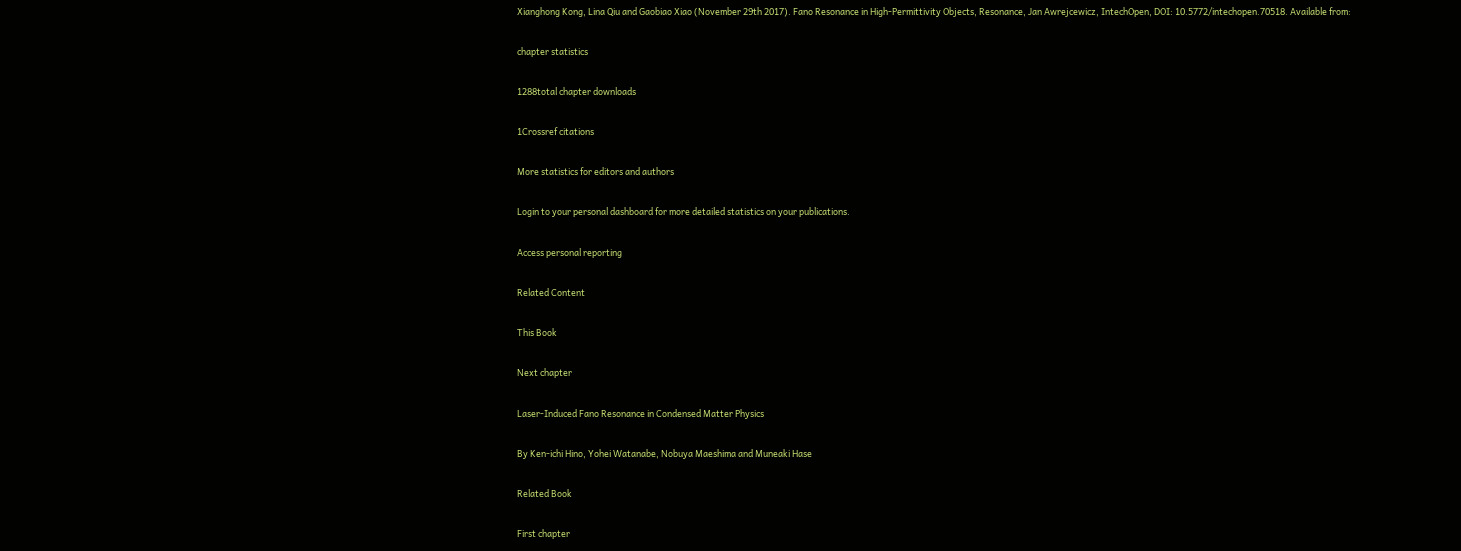Xianghong Kong, Lina Qiu and Gaobiao Xiao (November 29th 2017). Fano Resonance in High-Permittivity Objects, Resonance, Jan Awrejcewicz, IntechOpen, DOI: 10.5772/intechopen.70518. Available from:

chapter statistics

1288total chapter downloads

1Crossref citations

More statistics for editors and authors

Login to your personal dashboard for more detailed statistics on your publications.

Access personal reporting

Related Content

This Book

Next chapter

Laser-Induced Fano Resonance in Condensed Matter Physics

By Ken-ichi Hino, Yohei Watanabe, Nobuya Maeshima and Muneaki Hase

Related Book

First chapter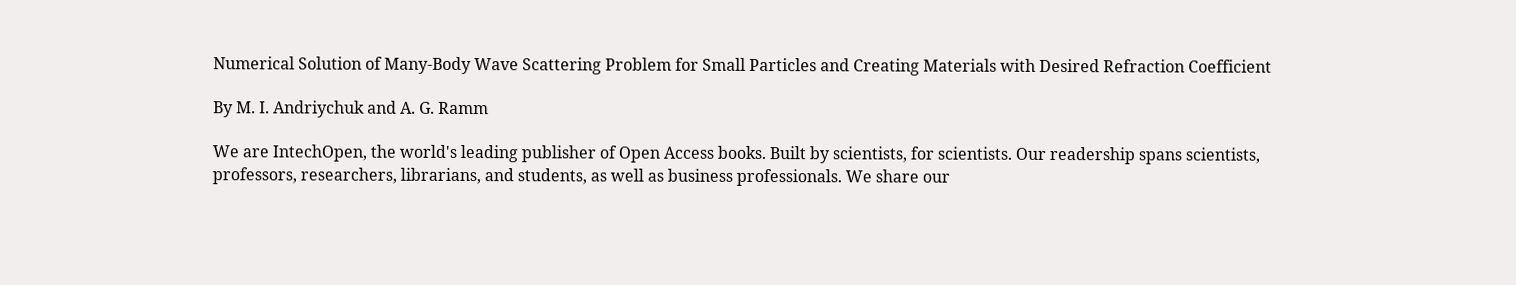Numerical Solution of Many-Body Wave Scattering Problem for Small Particles and Creating Materials with Desired Refraction Coefficient

By M. I. Andriychuk and A. G. Ramm

We are IntechOpen, the world's leading publisher of Open Access books. Built by scientists, for scientists. Our readership spans scientists, professors, researchers, librarians, and students, as well as business professionals. We share our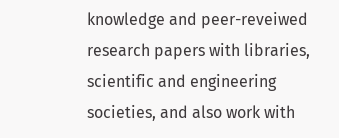knowledge and peer-reveiwed research papers with libraries, scientific and engineering societies, and also work with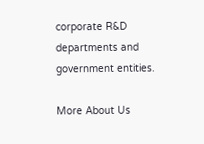corporate R&D departments and government entities.

More About Us